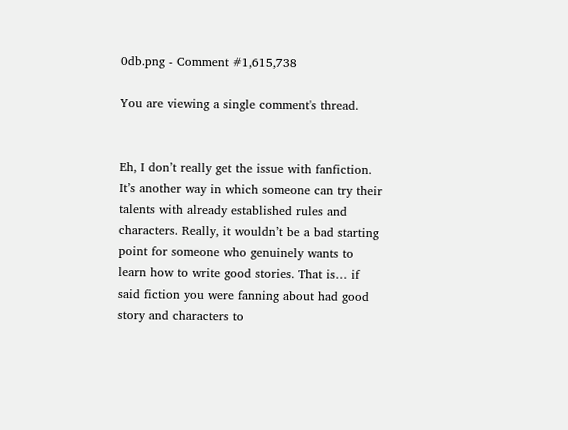0db.png - Comment #1,615,738

You are viewing a single comment's thread.


Eh, I don’t really get the issue with fanfiction. It’s another way in which someone can try their talents with already established rules and characters. Really, it wouldn’t be a bad starting point for someone who genuinely wants to learn how to write good stories. That is… if said fiction you were fanning about had good story and characters to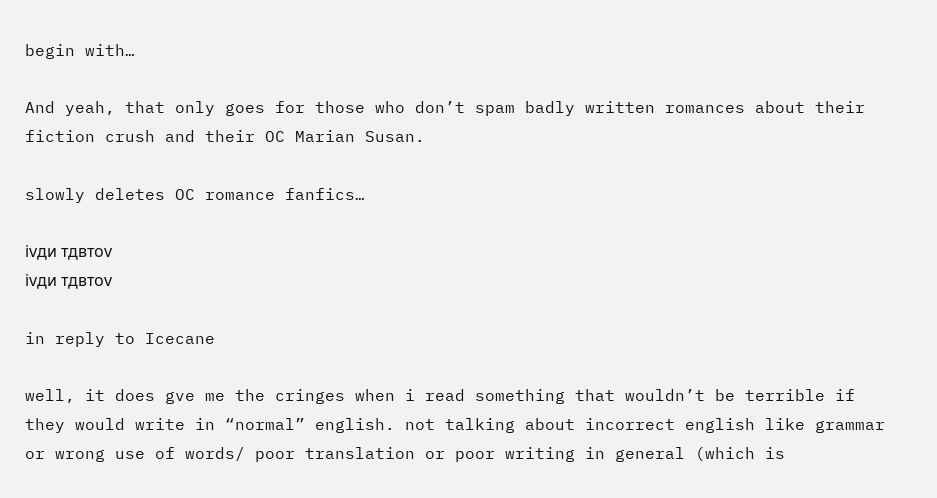begin with…

And yeah, that only goes for those who don’t spam badly written romances about their fiction crush and their OC Marian Susan.

slowly deletes OC romance fanfics…

ivди тдвтov
ivди тдвтov

in reply to Icecane

well, it does gve me the cringes when i read something that wouldn’t be terrible if they would write in “normal” english. not talking about incorrect english like grammar or wrong use of words/ poor translation or poor writing in general (which is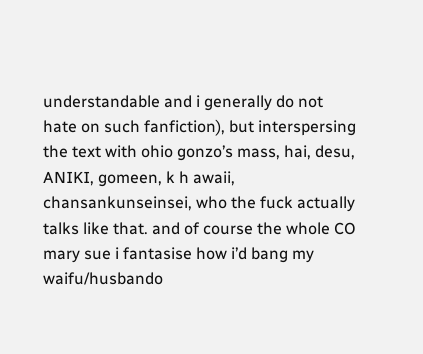understandable and i generally do not hate on such fanfiction), but interspersing the text with ohio gonzo’s mass, hai, desu, ANIKI, gomeen, k h awaii, chansankunseinsei, who the fuck actually talks like that. and of course the whole CO mary sue i fantasise how i’d bang my waifu/husbando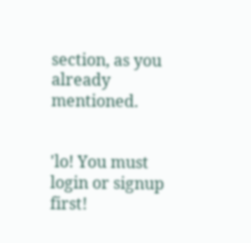section, as you already mentioned.


'lo! You must login or signup first!